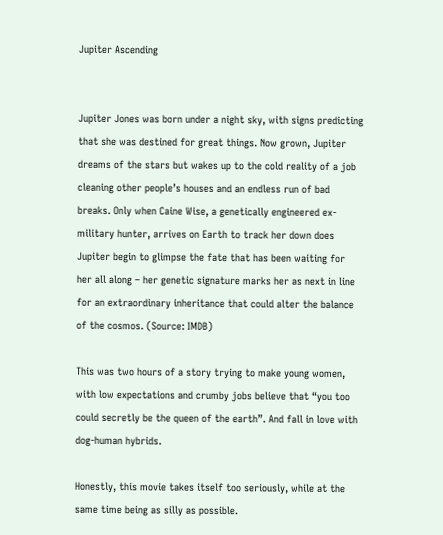Jupiter Ascending


Jupiter Jones was born under a night sky, with signs predicting that she was destined for great things. Now grown, Jupiter dreams of the stars but wakes up to the cold reality of a job cleaning other people’s houses and an endless run of bad breaks. Only when Caine Wise, a genetically engineered ex-military hunter, arrives on Earth to track her down does Jupiter begin to glimpse the fate that has been waiting for her all along – her genetic signature marks her as next in line for an extraordinary inheritance that could alter the balance of the cosmos. (Source: IMDB)

This was two hours of a story trying to make young women, with low expectations and crumby jobs believe that “you too could secretly be the queen of the earth”. And fall in love with dog-human hybrids.

Honestly, this movie takes itself too seriously, while at the same time being as silly as possible.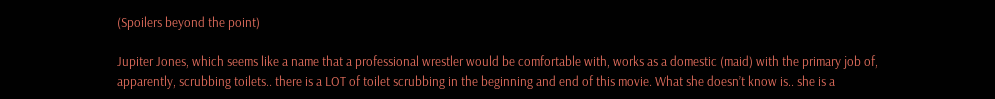(Spoilers beyond the point)

Jupiter Jones, which seems like a name that a professional wrestler would be comfortable with, works as a domestic (maid) with the primary job of, apparently, scrubbing toilets.. there is a LOT of toilet scrubbing in the beginning and end of this movie. What she doesn’t know is.. she is a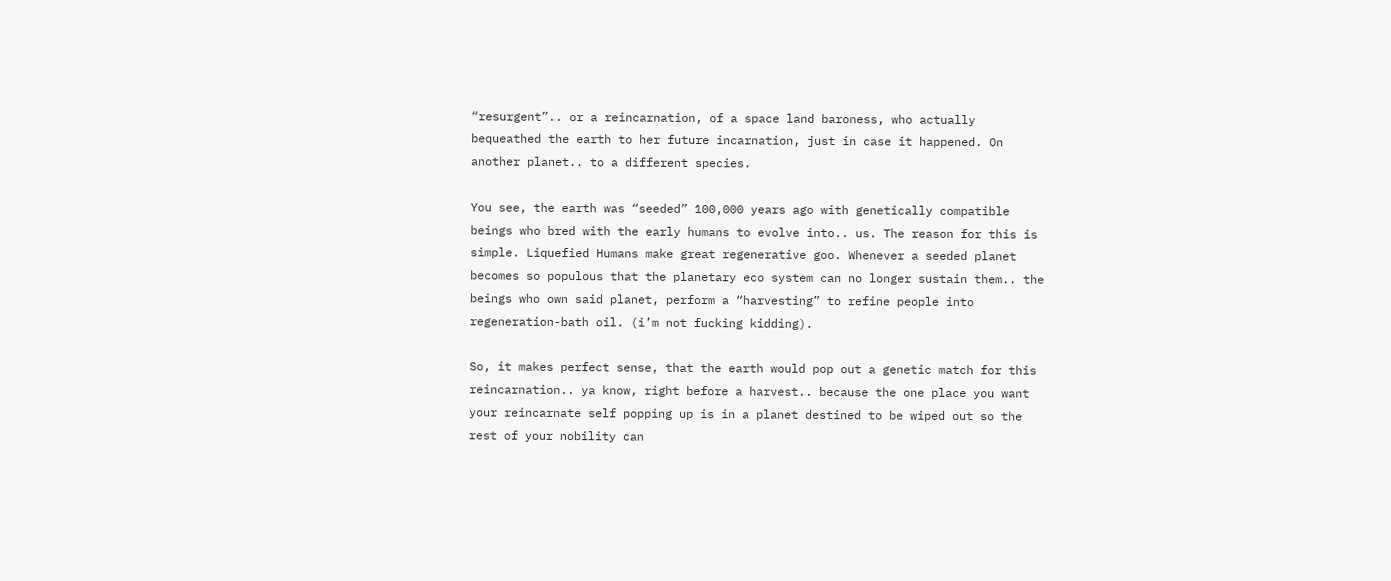“resurgent”.. or a reincarnation, of a space land baroness, who actually bequeathed the earth to her future incarnation, just in case it happened. On another planet.. to a different species.

You see, the earth was “seeded” 100,000 years ago with genetically compatible beings who bred with the early humans to evolve into.. us. The reason for this is simple. Liquefied Humans make great regenerative goo. Whenever a seeded planet becomes so populous that the planetary eco system can no longer sustain them.. the beings who own said planet, perform a “harvesting” to refine people into regeneration-bath oil. (i’m not fucking kidding).

So, it makes perfect sense, that the earth would pop out a genetic match for this reincarnation.. ya know, right before a harvest.. because the one place you want your reincarnate self popping up is in a planet destined to be wiped out so the rest of your nobility can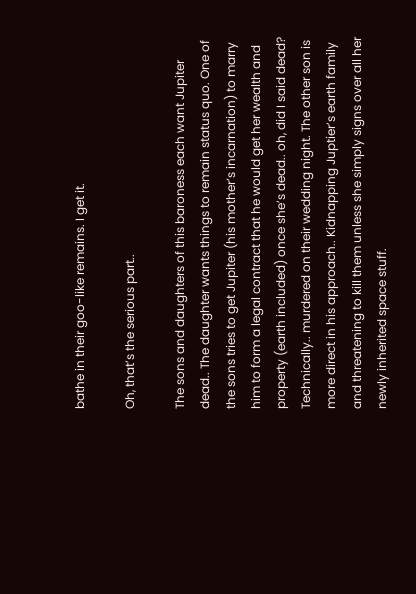bathe in their goo-like remains. I get it.

Oh, that’s the serious part..

The sons and daughters of this baroness each want Jupiter dead.. The daughter wants things to remain status quo. One of the sons tries to get Jupiter (his mother’s incarnation) to marry him to form a legal contract that he would get her wealth and property (earth included) once she’s dead.. oh, did I said dead? Technically.. murdered on their wedding night. The other son is more direct in his approach.. Kidnapping Juptier’s earth family and threatening to kill them unless she simply signs over all her newly inherited space stuff.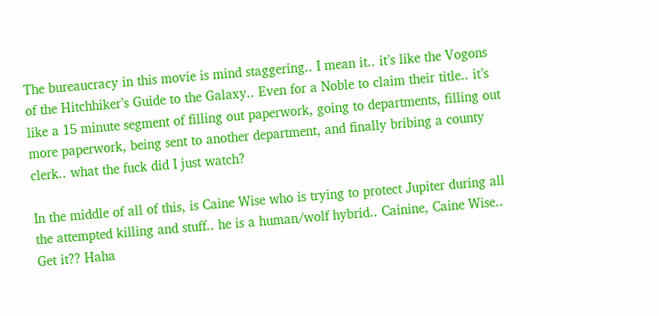The bureaucracy in this movie is mind staggering.. I mean it.. it’s like the Vogons of the Hitchhiker’s Guide to the Galaxy.. Even for a Noble to claim their title.. it’s like a 15 minute segment of filling out paperwork, going to departments, filling out more paperwork, being sent to another department, and finally bribing a county clerk.. what the fuck did I just watch?

In the middle of all of this, is Caine Wise who is trying to protect Jupiter during all the attempted killing and stuff.. he is a human/wolf hybrid.. Cainine, Caine Wise.. Get it?? Haha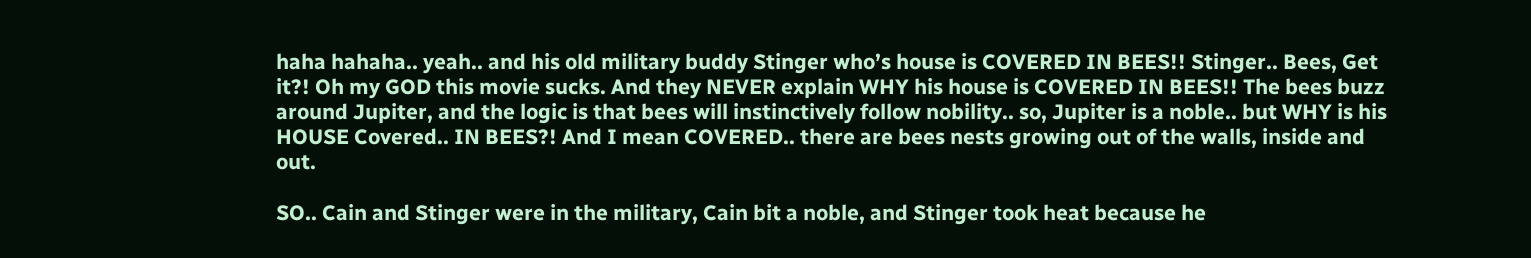haha hahaha.. yeah.. and his old military buddy Stinger who’s house is COVERED IN BEES!! Stinger.. Bees, Get it?! Oh my GOD this movie sucks. And they NEVER explain WHY his house is COVERED IN BEES!! The bees buzz around Jupiter, and the logic is that bees will instinctively follow nobility.. so, Jupiter is a noble.. but WHY is his HOUSE Covered.. IN BEES?! And I mean COVERED.. there are bees nests growing out of the walls, inside and out.

SO.. Cain and Stinger were in the military, Cain bit a noble, and Stinger took heat because he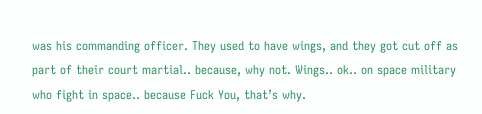was his commanding officer. They used to have wings, and they got cut off as part of their court martial.. because, why not. Wings.. ok.. on space military who fight in space.. because Fuck You, that’s why.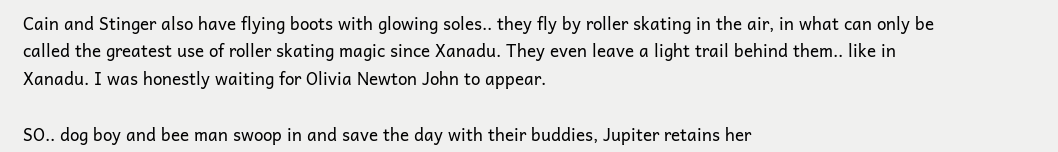Cain and Stinger also have flying boots with glowing soles.. they fly by roller skating in the air, in what can only be called the greatest use of roller skating magic since Xanadu. They even leave a light trail behind them.. like in Xanadu. I was honestly waiting for Olivia Newton John to appear.

SO.. dog boy and bee man swoop in and save the day with their buddies, Jupiter retains her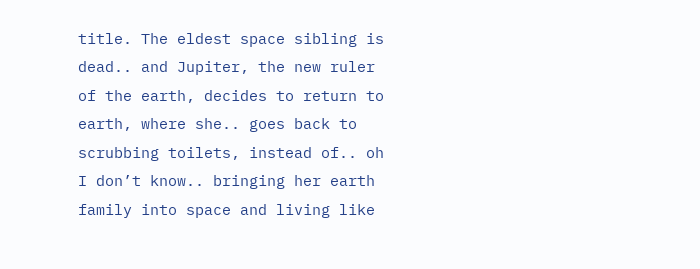title. The eldest space sibling is dead.. and Jupiter, the new ruler of the earth, decides to return to earth, where she.. goes back to scrubbing toilets, instead of.. oh I don’t know.. bringing her earth family into space and living like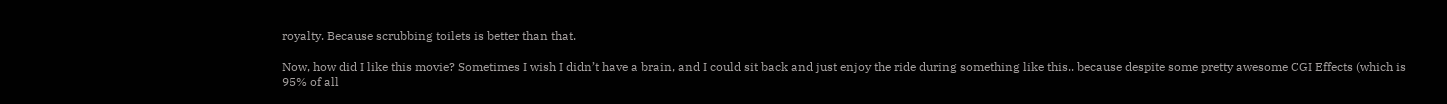royalty. Because scrubbing toilets is better than that.

Now, how did I like this movie? Sometimes I wish I didn’t have a brain, and I could sit back and just enjoy the ride during something like this.. because despite some pretty awesome CGI Effects (which is 95% of all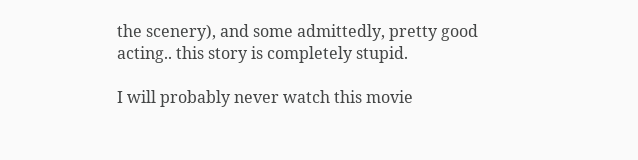the scenery), and some admittedly, pretty good acting.. this story is completely stupid.

I will probably never watch this movie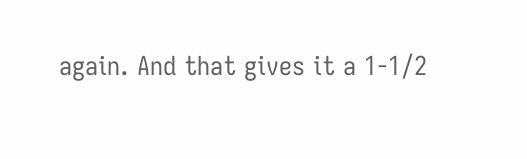again. And that gives it a 1-1/2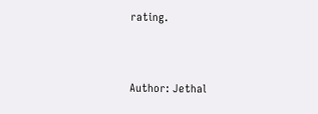rating.


Author: Jethal